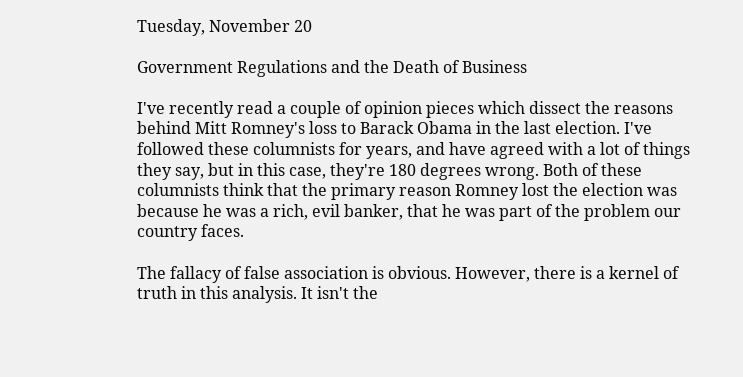Tuesday, November 20

Government Regulations and the Death of Business

I've recently read a couple of opinion pieces which dissect the reasons behind Mitt Romney's loss to Barack Obama in the last election. I've followed these columnists for years, and have agreed with a lot of things they say, but in this case, they're 180 degrees wrong. Both of these columnists think that the primary reason Romney lost the election was because he was a rich, evil banker, that he was part of the problem our country faces.

The fallacy of false association is obvious. However, there is a kernel of truth in this analysis. It isn't the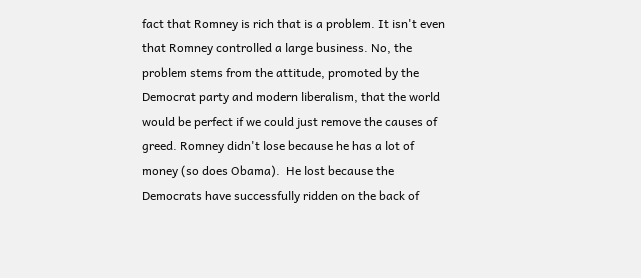fact that Romney is rich that is a problem. It isn't even that Romney controlled a large business. No, the problem stems from the attitude, promoted by the Democrat party and modern liberalism, that the world would be perfect if we could just remove the causes of greed. Romney didn't lose because he has a lot of money (so does Obama).  He lost because the Democrats have successfully ridden on the back of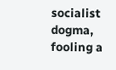socialist dogma, fooling a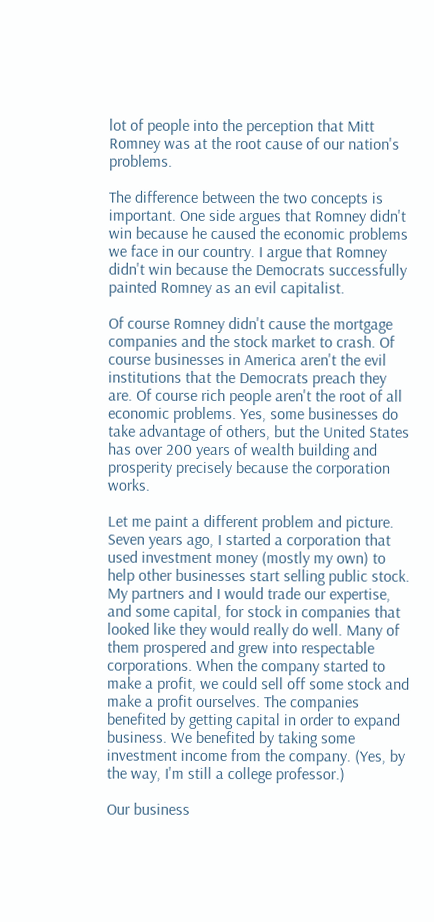lot of people into the perception that Mitt Romney was at the root cause of our nation's problems.

The difference between the two concepts is important. One side argues that Romney didn't win because he caused the economic problems we face in our country. I argue that Romney didn't win because the Democrats successfully painted Romney as an evil capitalist.

Of course Romney didn't cause the mortgage companies and the stock market to crash. Of course businesses in America aren't the evil institutions that the Democrats preach they are. Of course rich people aren't the root of all economic problems. Yes, some businesses do take advantage of others, but the United States has over 200 years of wealth building and prosperity precisely because the corporation works.

Let me paint a different problem and picture. Seven years ago, I started a corporation that used investment money (mostly my own) to help other businesses start selling public stock. My partners and I would trade our expertise, and some capital, for stock in companies that looked like they would really do well. Many of them prospered and grew into respectable corporations. When the company started to make a profit, we could sell off some stock and make a profit ourselves. The companies benefited by getting capital in order to expand business. We benefited by taking some investment income from the company. (Yes, by the way, I'm still a college professor.)

Our business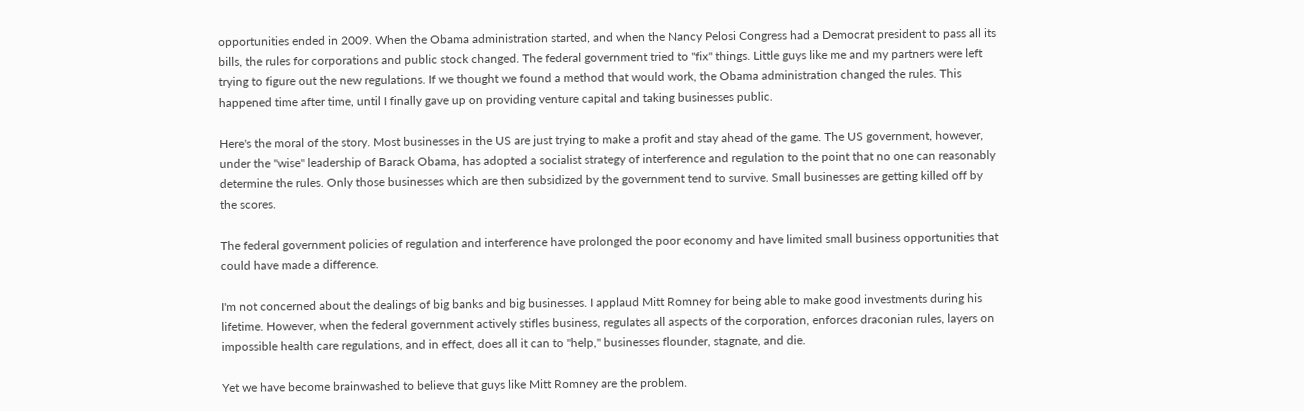opportunities ended in 2009. When the Obama administration started, and when the Nancy Pelosi Congress had a Democrat president to pass all its bills, the rules for corporations and public stock changed. The federal government tried to "fix" things. Little guys like me and my partners were left trying to figure out the new regulations. If we thought we found a method that would work, the Obama administration changed the rules. This happened time after time, until I finally gave up on providing venture capital and taking businesses public.

Here's the moral of the story. Most businesses in the US are just trying to make a profit and stay ahead of the game. The US government, however, under the "wise" leadership of Barack Obama, has adopted a socialist strategy of interference and regulation to the point that no one can reasonably determine the rules. Only those businesses which are then subsidized by the government tend to survive. Small businesses are getting killed off by the scores.

The federal government policies of regulation and interference have prolonged the poor economy and have limited small business opportunities that could have made a difference.

I'm not concerned about the dealings of big banks and big businesses. I applaud Mitt Romney for being able to make good investments during his lifetime. However, when the federal government actively stifles business, regulates all aspects of the corporation, enforces draconian rules, layers on impossible health care regulations, and in effect, does all it can to "help," businesses flounder, stagnate, and die.

Yet we have become brainwashed to believe that guys like Mitt Romney are the problem.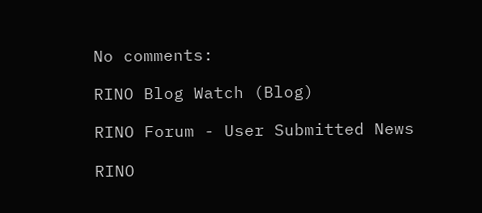No comments:

RINO Blog Watch (Blog)

RINO Forum - User Submitted News

RINO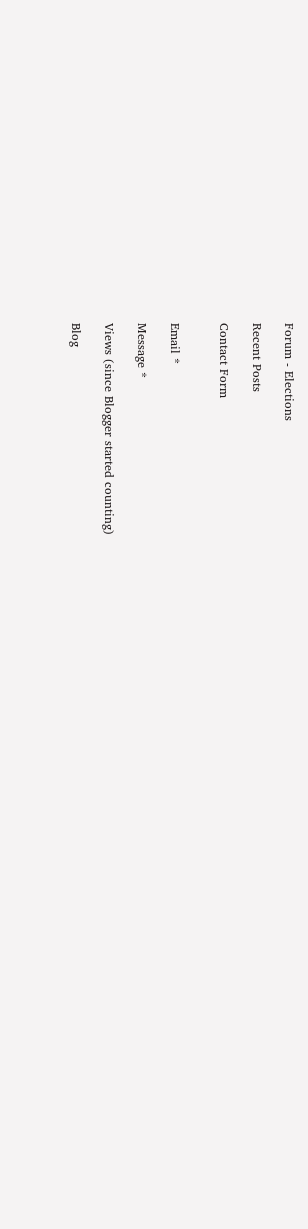Forum - Elections

Recent Posts

Contact Form


Email *

Message *

Views (since Blogger started counting)

Blog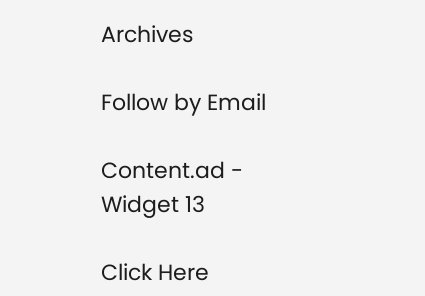Archives

Follow by Email

Content.ad - Widget 13

Click Here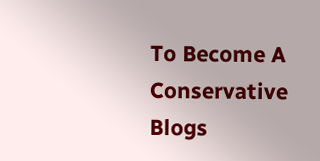To Become A Conservative Blogs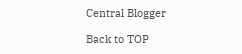Central Blogger

Back to TOP